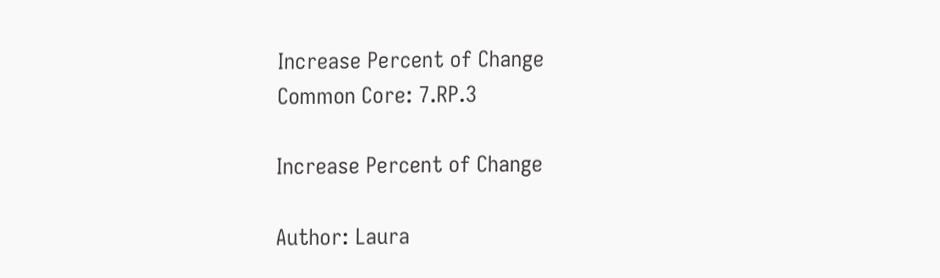Increase Percent of Change
Common Core: 7.RP.3

Increase Percent of Change

Author: Laura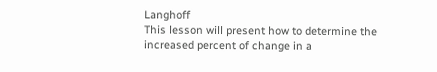Langhoff
This lesson will present how to determine the increased percent of change in a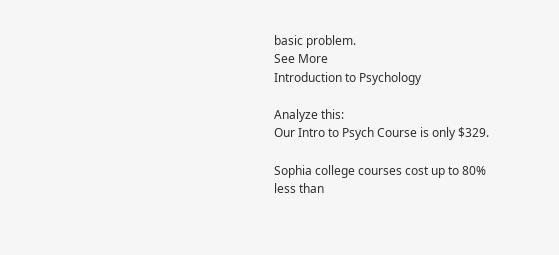basic problem.
See More
Introduction to Psychology

Analyze this:
Our Intro to Psych Course is only $329.

Sophia college courses cost up to 80% less than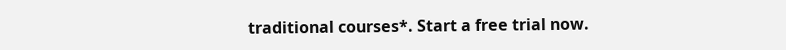traditional courses*. Start a free trial now.